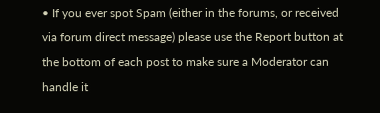• If you ever spot Spam (either in the forums, or received via forum direct message) please use the Report button at the bottom of each post to make sure a Moderator can handle it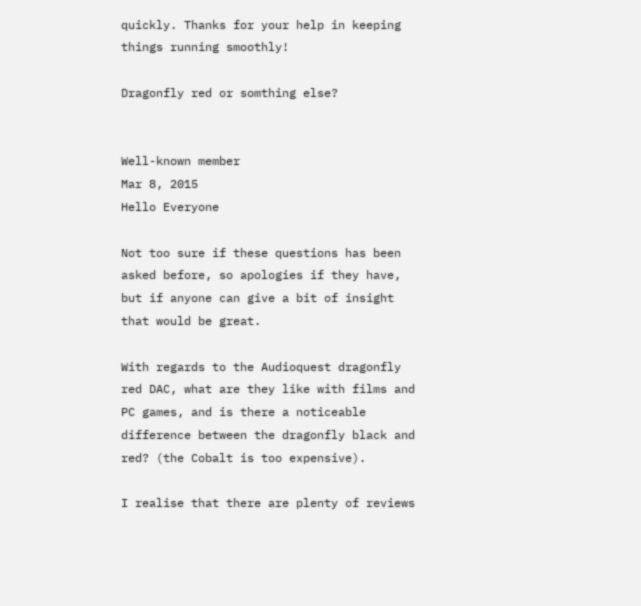quickly. Thanks for your help in keeping things running smoothly!

Dragonfly red or somthing else?


Well-known member
Mar 8, 2015
Hello Everyone

Not too sure if these questions has been asked before, so apologies if they have, but if anyone can give a bit of insight that would be great.

With regards to the Audioquest dragonfly red DAC, what are they like with films and PC games, and is there a noticeable difference between the dragonfly black and red? (the Cobalt is too expensive).

I realise that there are plenty of reviews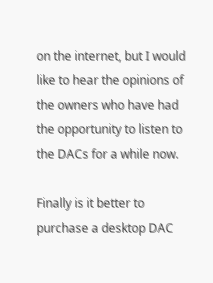on the internet, but I would like to hear the opinions of the owners who have had the opportunity to listen to the DACs for a while now.

Finally is it better to purchase a desktop DAC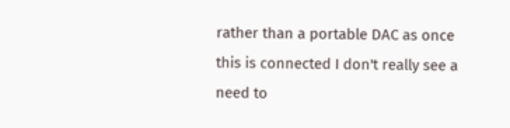rather than a portable DAC as once this is connected I don't really see a need to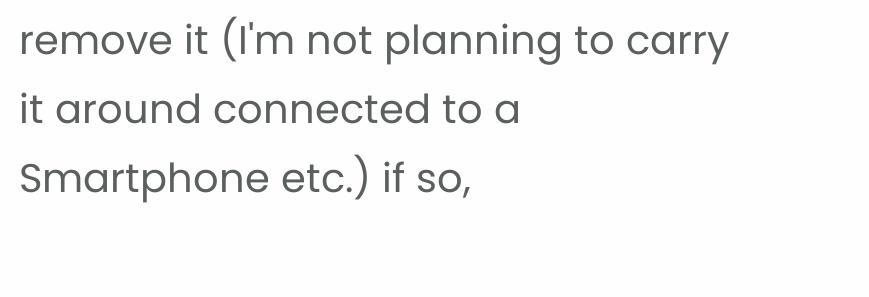remove it (I'm not planning to carry it around connected to a Smartphone etc.) if so,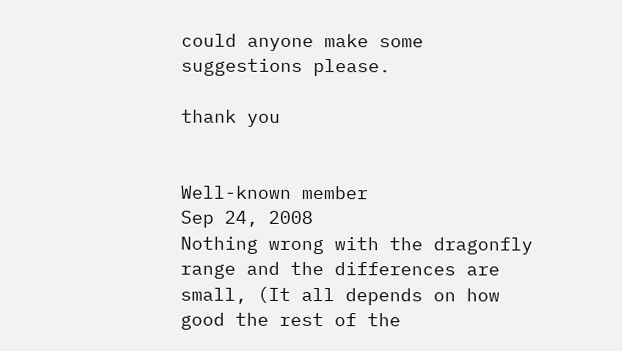could anyone make some suggestions please.

thank you


Well-known member
Sep 24, 2008
Nothing wrong with the dragonfly range and the differences are small, (It all depends on how good the rest of the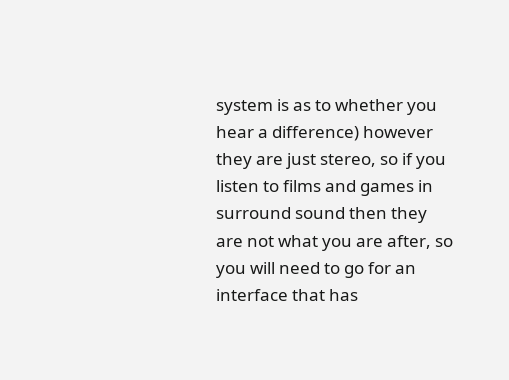system is as to whether you hear a difference) however they are just stereo, so if you listen to films and games in surround sound then they are not what you are after, so you will need to go for an interface that has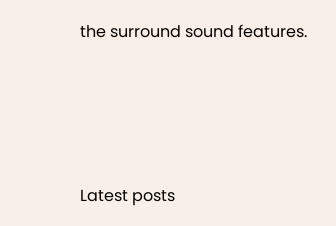the surround sound features.




Latest posts